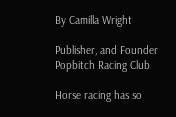By Camilla Wright

Publisher, and Founder Popbitch Racing Club

Horse racing has so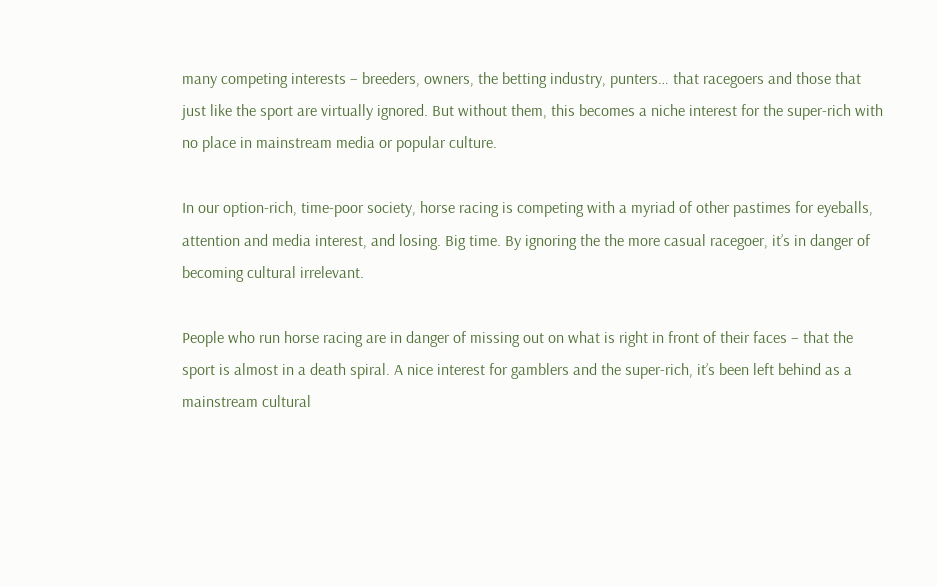many competing interests – breeders, owners, the betting industry, punters… that racegoers and those that just like the sport are virtually ignored. But without them, this becomes a niche interest for the super-rich with no place in mainstream media or popular culture.

In our option-rich, time-poor society, horse racing is competing with a myriad of other pastimes for eyeballs, attention and media interest, and losing. Big time. By ignoring the the more casual racegoer, it’s in danger of becoming cultural irrelevant.

People who run horse racing are in danger of missing out on what is right in front of their faces – that the sport is almost in a death spiral. A nice interest for gamblers and the super-rich, it’s been left behind as a mainstream cultural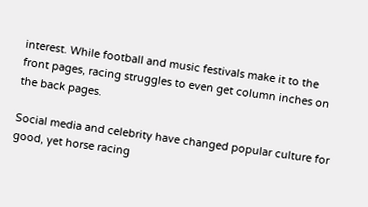interest. While football and music festivals make it to the front pages, racing struggles to even get column inches on the back pages.

Social media and celebrity have changed popular culture for good, yet horse racing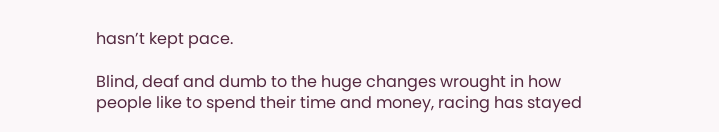hasn’t kept pace.

Blind, deaf and dumb to the huge changes wrought in how people like to spend their time and money, racing has stayed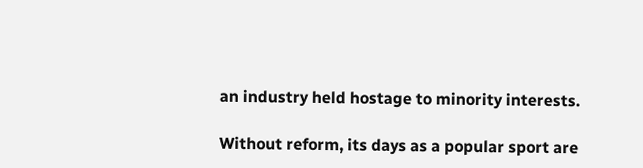an industry held hostage to minority interests.

Without reform, its days as a popular sport are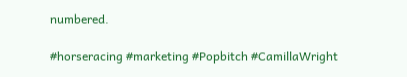numbered.

#horseracing #marketing #Popbitch #CamillaWright